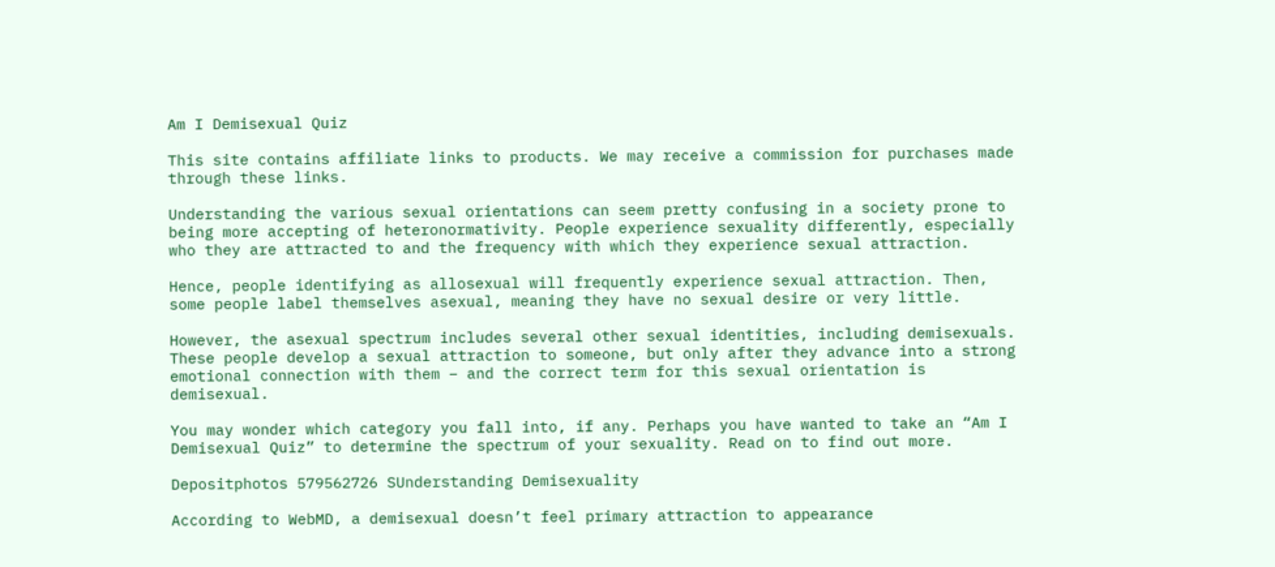Am I Demisexual Quiz

This site contains affiliate links to products. We may receive a commission for purchases made through these links.

Understanding the various sexual orientations can seem pretty confusing in a society prone to being more accepting of heteronormativity. People experience sexuality differently, especially who they are attracted to and the frequency with which they experience sexual attraction.

Hence, people identifying as allosexual will frequently experience sexual attraction. Then, some people label themselves asexual, meaning they have no sexual desire or very little.

However, the asexual spectrum includes several other sexual identities, including demisexuals. These people develop a sexual attraction to someone, but only after they advance into a strong emotional connection with them – and the correct term for this sexual orientation is demisexual.

You may wonder which category you fall into, if any. Perhaps you have wanted to take an “Am I Demisexual Quiz” to determine the spectrum of your sexuality. Read on to find out more.

Depositphotos 579562726 SUnderstanding Demisexuality

According to WebMD, a demisexual doesn’t feel primary attraction to appearance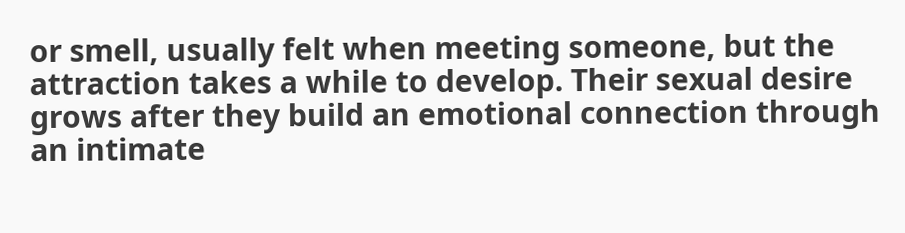or smell, usually felt when meeting someone, but the attraction takes a while to develop. Their sexual desire grows after they build an emotional connection through an intimate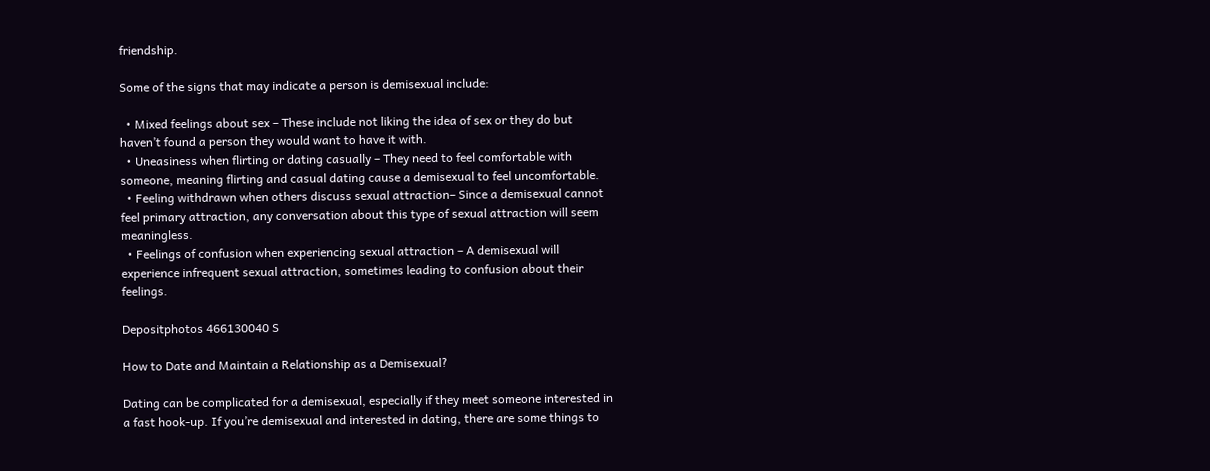friendship.

Some of the signs that may indicate a person is demisexual include:

  • Mixed feelings about sex – These include not liking the idea of sex or they do but haven’t found a person they would want to have it with.
  • Uneasiness when flirting or dating casually – They need to feel comfortable with someone, meaning flirting and casual dating cause a demisexual to feel uncomfortable.
  • Feeling withdrawn when others discuss sexual attraction– Since a demisexual cannot feel primary attraction, any conversation about this type of sexual attraction will seem meaningless.
  • Feelings of confusion when experiencing sexual attraction – A demisexual will experience infrequent sexual attraction, sometimes leading to confusion about their feelings.

Depositphotos 466130040 S

How to Date and Maintain a Relationship as a Demisexual?

Dating can be complicated for a demisexual, especially if they meet someone interested in a fast hook-up. If you’re demisexual and interested in dating, there are some things to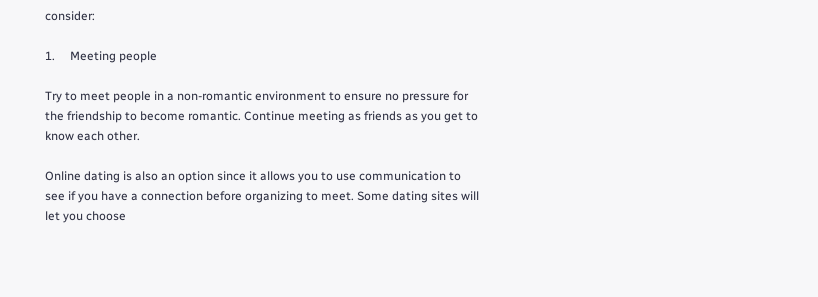consider:

1.     Meeting people

Try to meet people in a non-romantic environment to ensure no pressure for the friendship to become romantic. Continue meeting as friends as you get to know each other.

Online dating is also an option since it allows you to use communication to see if you have a connection before organizing to meet. Some dating sites will let you choose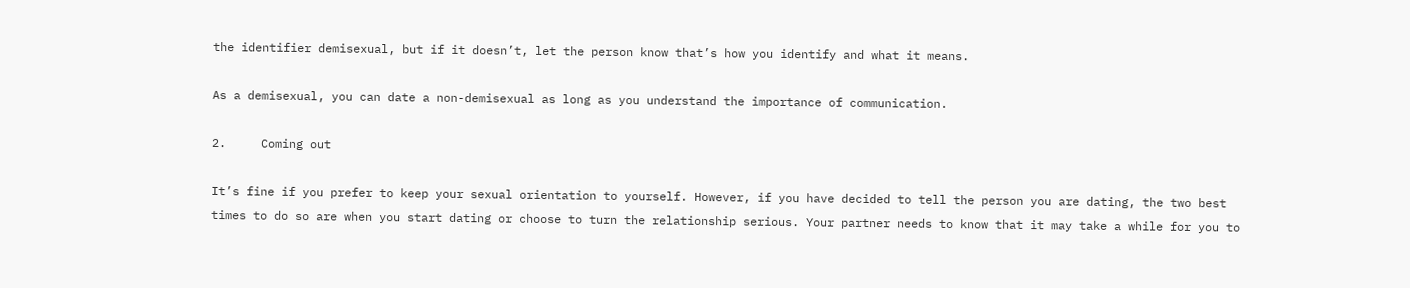the identifier demisexual, but if it doesn’t, let the person know that’s how you identify and what it means.

As a demisexual, you can date a non-demisexual as long as you understand the importance of communication.

2.     Coming out

It’s fine if you prefer to keep your sexual orientation to yourself. However, if you have decided to tell the person you are dating, the two best times to do so are when you start dating or choose to turn the relationship serious. Your partner needs to know that it may take a while for you to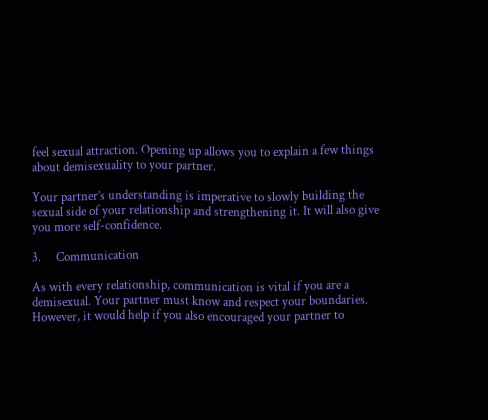feel sexual attraction. Opening up allows you to explain a few things about demisexuality to your partner.

Your partner’s understanding is imperative to slowly building the sexual side of your relationship and strengthening it. It will also give you more self-confidence.

3.     Communication

As with every relationship, communication is vital if you are a demisexual. Your partner must know and respect your boundaries. However, it would help if you also encouraged your partner to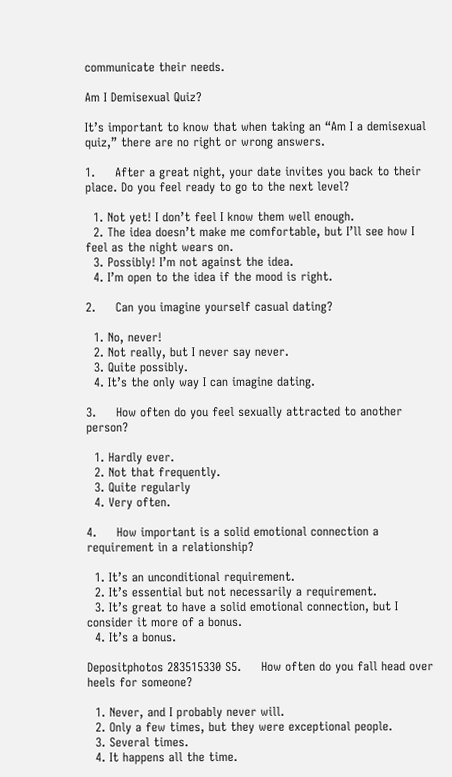communicate their needs.

Am I Demisexual Quiz?

It’s important to know that when taking an “Am I a demisexual quiz,” there are no right or wrong answers.

1.     After a great night, your date invites you back to their place. Do you feel ready to go to the next level?

  1. Not yet! I don’t feel I know them well enough.
  2. The idea doesn’t make me comfortable, but I’ll see how I feel as the night wears on.
  3. Possibly! I’m not against the idea.
  4. I’m open to the idea if the mood is right.

2.     Can you imagine yourself casual dating?

  1. No, never!
  2. Not really, but I never say never.
  3. Quite possibly.
  4. It’s the only way I can imagine dating.

3.     How often do you feel sexually attracted to another person?

  1. Hardly ever.
  2. Not that frequently.
  3. Quite regularly
  4. Very often.

4.     How important is a solid emotional connection a requirement in a relationship?

  1. It’s an unconditional requirement.
  2. It’s essential but not necessarily a requirement.
  3. It’s great to have a solid emotional connection, but I consider it more of a bonus.
  4. It’s a bonus.

Depositphotos 283515330 S5.     How often do you fall head over heels for someone?

  1. Never, and I probably never will.
  2. Only a few times, but they were exceptional people.
  3. Several times.
  4. It happens all the time.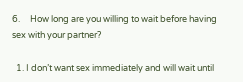6.     How long are you willing to wait before having sex with your partner?

  1. I don’t want sex immediately and will wait until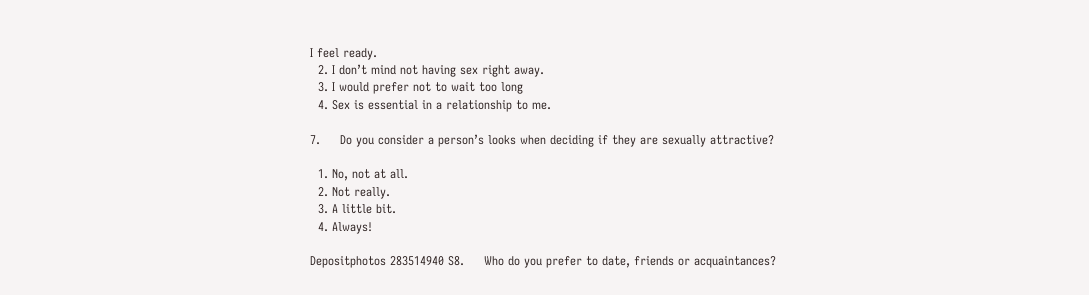I feel ready.
  2. I don’t mind not having sex right away.
  3. I would prefer not to wait too long
  4. Sex is essential in a relationship to me.

7.     Do you consider a person’s looks when deciding if they are sexually attractive?

  1. No, not at all.
  2. Not really.
  3. A little bit.
  4. Always!

Depositphotos 283514940 S8.     Who do you prefer to date, friends or acquaintances?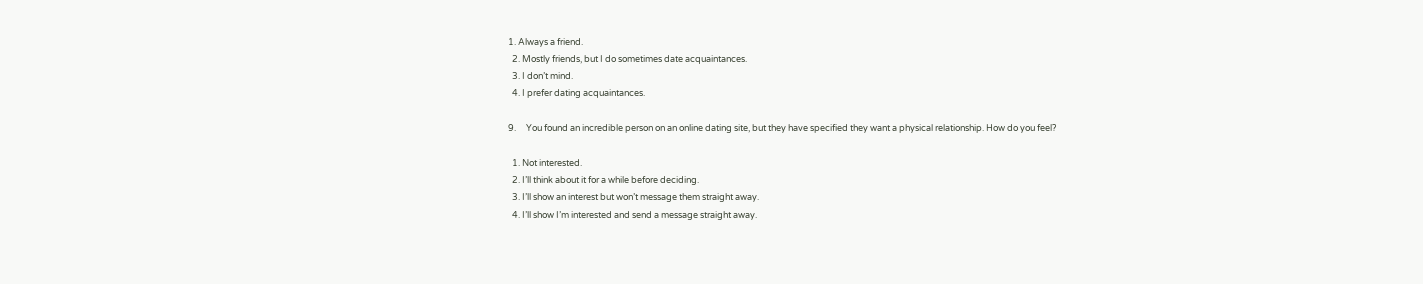1. Always a friend.
  2. Mostly friends, but I do sometimes date acquaintances.
  3. I don’t mind.
  4. I prefer dating acquaintances.

9.     You found an incredible person on an online dating site, but they have specified they want a physical relationship. How do you feel?

  1. Not interested.
  2. I’ll think about it for a while before deciding.
  3. I’ll show an interest but won’t message them straight away.
  4. I’ll show I’m interested and send a message straight away.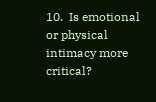10.  Is emotional or physical intimacy more critical?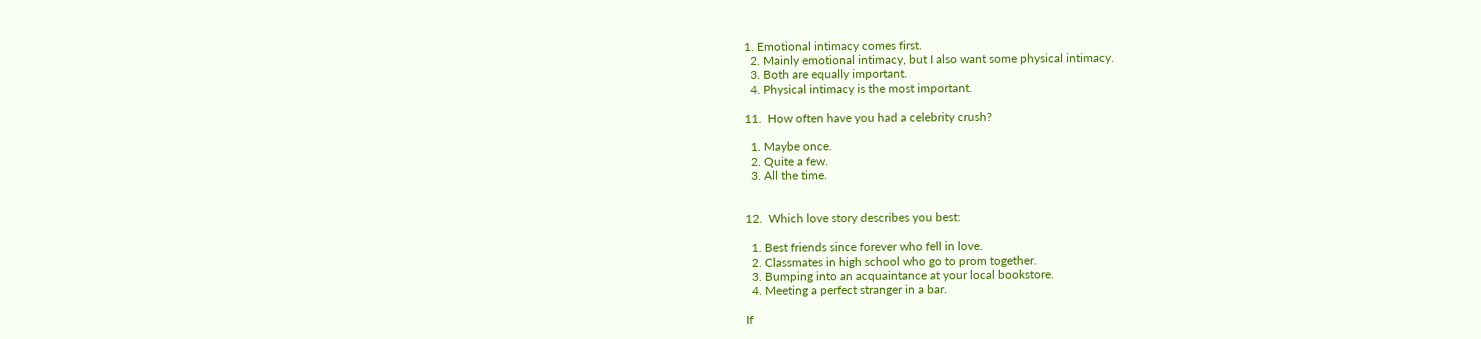1. Emotional intimacy comes first.
  2. Mainly emotional intimacy, but I also want some physical intimacy.
  3. Both are equally important.
  4. Physical intimacy is the most important.

11.  How often have you had a celebrity crush?

  1. Maybe once.
  2. Quite a few.
  3. All the time.


12.  Which love story describes you best:

  1. Best friends since forever who fell in love.
  2. Classmates in high school who go to prom together.
  3. Bumping into an acquaintance at your local bookstore.
  4. Meeting a perfect stranger in a bar.

If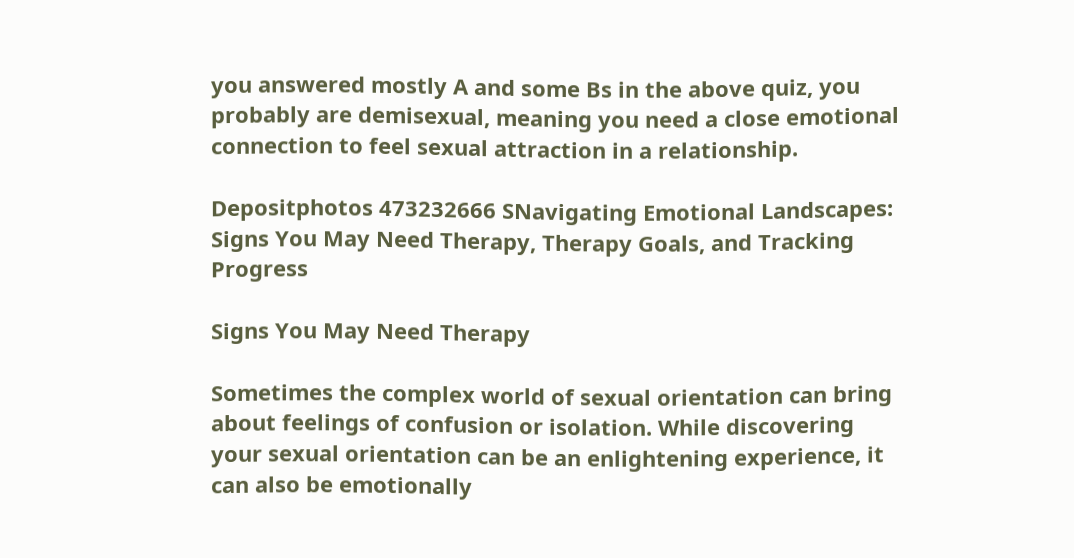you answered mostly A and some Bs in the above quiz, you probably are demisexual, meaning you need a close emotional connection to feel sexual attraction in a relationship.

Depositphotos 473232666 SNavigating Emotional Landscapes: Signs You May Need Therapy, Therapy Goals, and Tracking Progress

Signs You May Need Therapy

Sometimes the complex world of sexual orientation can bring about feelings of confusion or isolation. While discovering your sexual orientation can be an enlightening experience, it can also be emotionally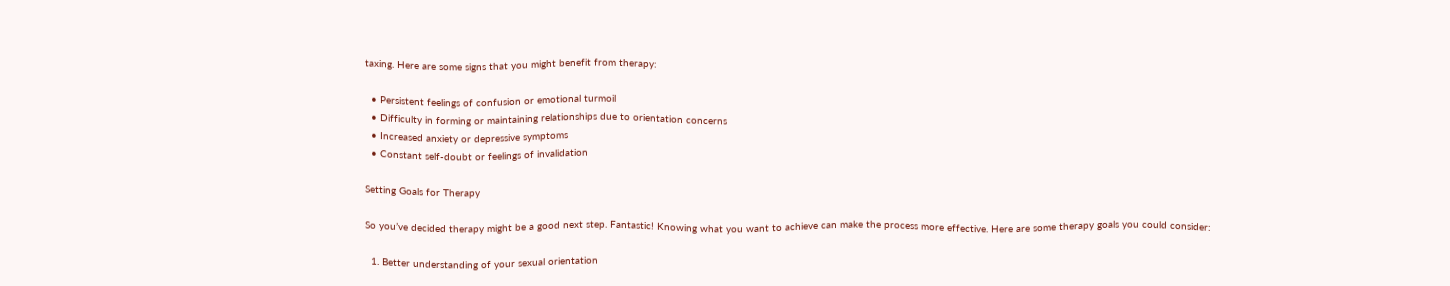taxing. Here are some signs that you might benefit from therapy:

  • Persistent feelings of confusion or emotional turmoil
  • Difficulty in forming or maintaining relationships due to orientation concerns
  • Increased anxiety or depressive symptoms
  • Constant self-doubt or feelings of invalidation

Setting Goals for Therapy

So you’ve decided therapy might be a good next step. Fantastic! Knowing what you want to achieve can make the process more effective. Here are some therapy goals you could consider:

  1. Better understanding of your sexual orientation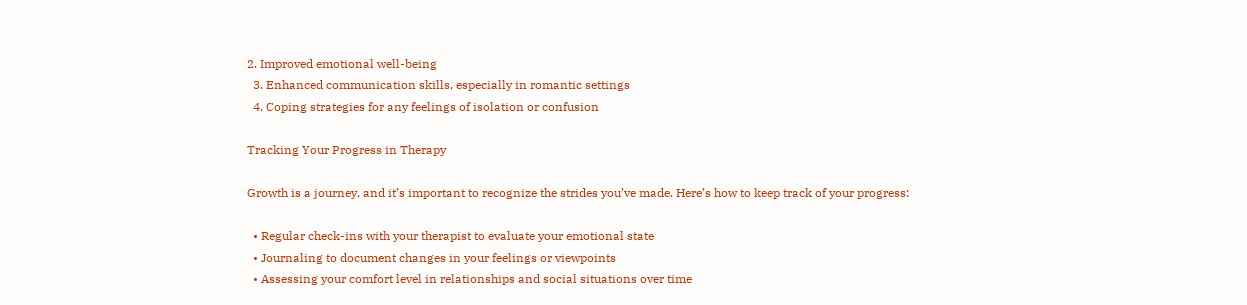2. Improved emotional well-being
  3. Enhanced communication skills, especially in romantic settings
  4. Coping strategies for any feelings of isolation or confusion

Tracking Your Progress in Therapy

Growth is a journey, and it’s important to recognize the strides you’ve made. Here’s how to keep track of your progress:

  • Regular check-ins with your therapist to evaluate your emotional state
  • Journaling to document changes in your feelings or viewpoints
  • Assessing your comfort level in relationships and social situations over time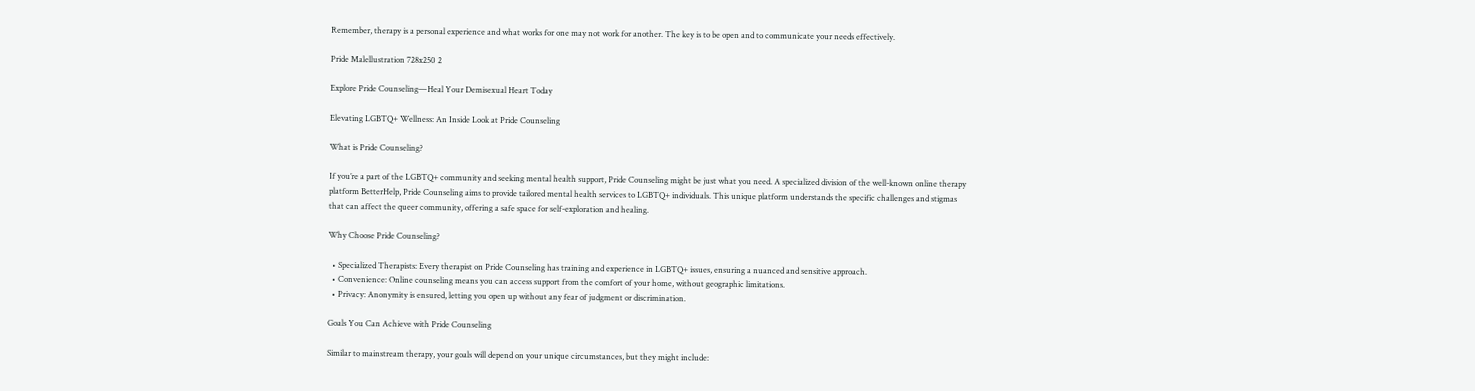Remember, therapy is a personal experience and what works for one may not work for another. The key is to be open and to communicate your needs effectively.

Pride Malellustration 728x250 2

Explore Pride Counseling—Heal Your Demisexual Heart Today

Elevating LGBTQ+ Wellness: An Inside Look at Pride Counseling

What is Pride Counseling?

If you’re a part of the LGBTQ+ community and seeking mental health support, Pride Counseling might be just what you need. A specialized division of the well-known online therapy platform BetterHelp, Pride Counseling aims to provide tailored mental health services to LGBTQ+ individuals. This unique platform understands the specific challenges and stigmas that can affect the queer community, offering a safe space for self-exploration and healing.

Why Choose Pride Counseling?

  • Specialized Therapists: Every therapist on Pride Counseling has training and experience in LGBTQ+ issues, ensuring a nuanced and sensitive approach.
  • Convenience: Online counseling means you can access support from the comfort of your home, without geographic limitations.
  • Privacy: Anonymity is ensured, letting you open up without any fear of judgment or discrimination.

Goals You Can Achieve with Pride Counseling

Similar to mainstream therapy, your goals will depend on your unique circumstances, but they might include: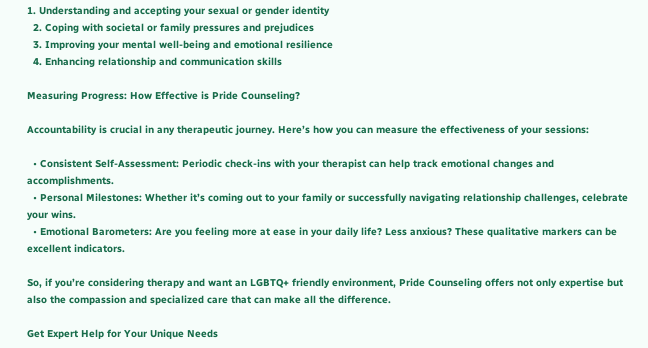1. Understanding and accepting your sexual or gender identity
  2. Coping with societal or family pressures and prejudices
  3. Improving your mental well-being and emotional resilience
  4. Enhancing relationship and communication skills

Measuring Progress: How Effective is Pride Counseling?

Accountability is crucial in any therapeutic journey. Here’s how you can measure the effectiveness of your sessions:

  • Consistent Self-Assessment: Periodic check-ins with your therapist can help track emotional changes and accomplishments.
  • Personal Milestones: Whether it’s coming out to your family or successfully navigating relationship challenges, celebrate your wins.
  • Emotional Barometers: Are you feeling more at ease in your daily life? Less anxious? These qualitative markers can be excellent indicators.

So, if you’re considering therapy and want an LGBTQ+ friendly environment, Pride Counseling offers not only expertise but also the compassion and specialized care that can make all the difference.

Get Expert Help for Your Unique Needs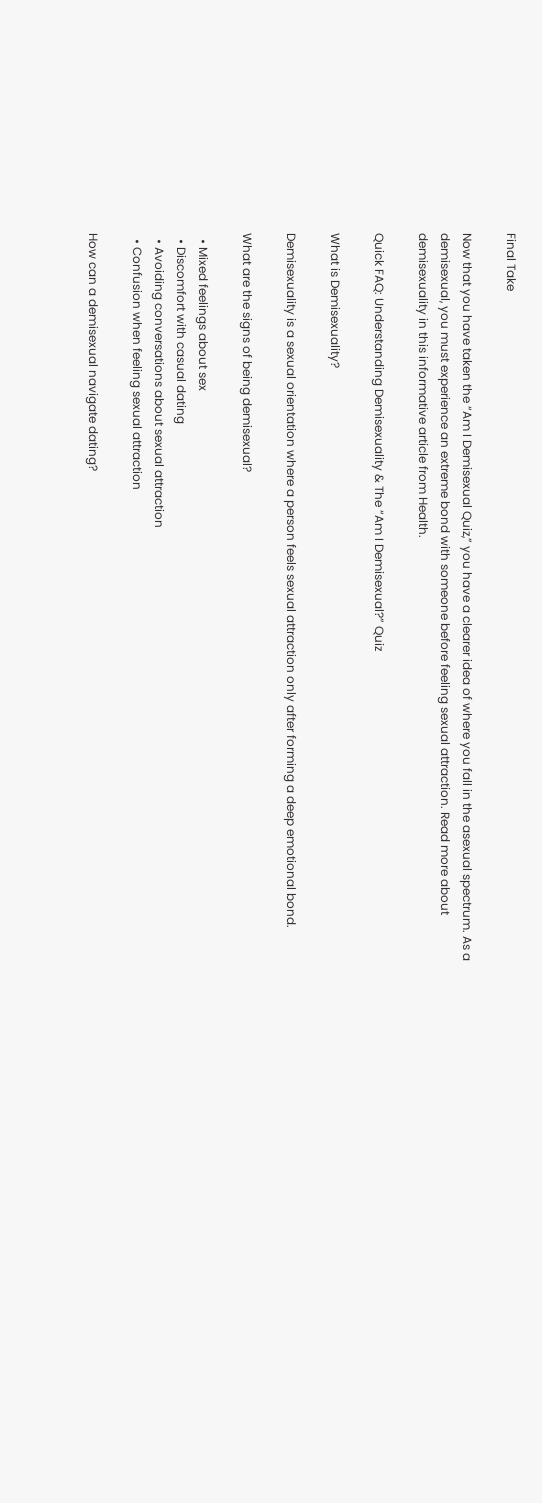Final Take

Now that you have taken the “Am I Demisexual Quiz,” you have a clearer idea of where you fall in the asexual spectrum. As a demisexual, you must experience an extreme bond with someone before feeling sexual attraction. Read more about demisexuality in this informative article from Health.

Quick FAQ: Understanding Demisexuality & The “Am I Demisexual?” Quiz

What is Demisexuality?

Demisexuality is a sexual orientation where a person feels sexual attraction only after forming a deep emotional bond.

What are the signs of being demisexual?

  • Mixed feelings about sex
  • Discomfort with casual dating
  • Avoiding conversations about sexual attraction
  • Confusion when feeling sexual attraction

How can a demisexual navigate dating?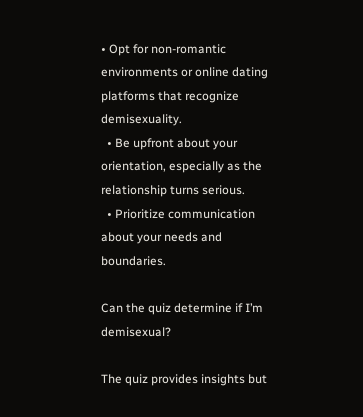• Opt for non-romantic environments or online dating platforms that recognize demisexuality.
  • Be upfront about your orientation, especially as the relationship turns serious.
  • Prioritize communication about your needs and boundaries.

Can the quiz determine if I’m demisexual?

The quiz provides insights but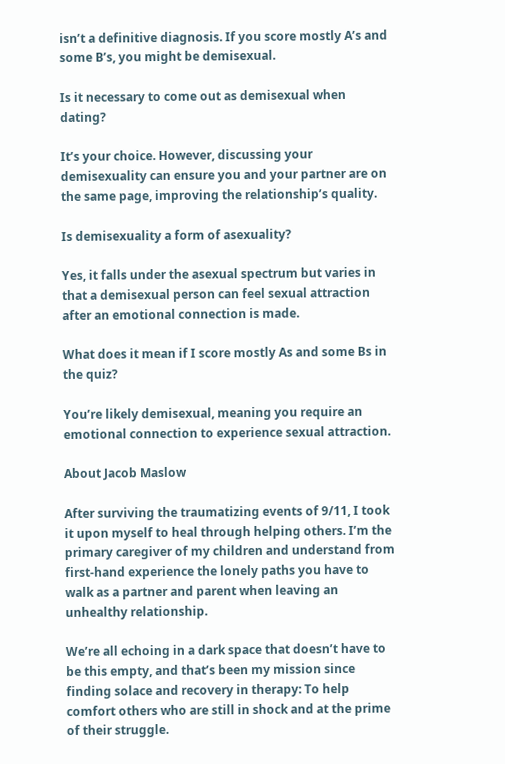isn’t a definitive diagnosis. If you score mostly A’s and some B’s, you might be demisexual.

Is it necessary to come out as demisexual when dating?

It’s your choice. However, discussing your demisexuality can ensure you and your partner are on the same page, improving the relationship’s quality.

Is demisexuality a form of asexuality?

Yes, it falls under the asexual spectrum but varies in that a demisexual person can feel sexual attraction after an emotional connection is made.

What does it mean if I score mostly As and some Bs in the quiz?

You’re likely demisexual, meaning you require an emotional connection to experience sexual attraction.

About Jacob Maslow

After surviving the traumatizing events of 9/11, I took it upon myself to heal through helping others. I’m the primary caregiver of my children and understand from first-hand experience the lonely paths you have to walk as a partner and parent when leaving an unhealthy relationship.

We’re all echoing in a dark space that doesn’t have to be this empty, and that’s been my mission since finding solace and recovery in therapy: To help comfort others who are still in shock and at the prime of their struggle.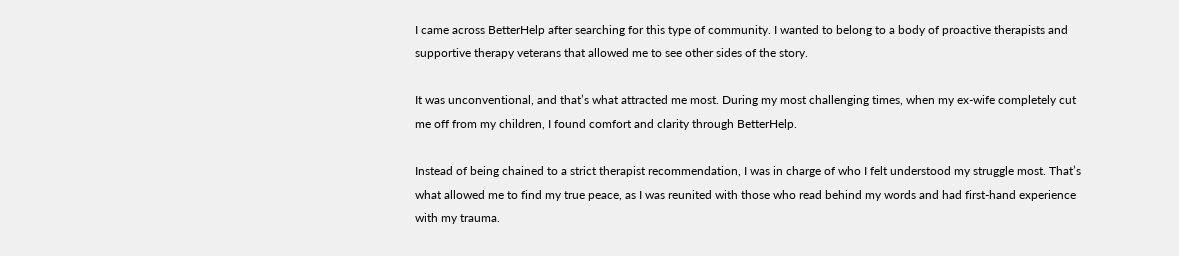I came across BetterHelp after searching for this type of community. I wanted to belong to a body of proactive therapists and supportive therapy veterans that allowed me to see other sides of the story.

It was unconventional, and that’s what attracted me most. During my most challenging times, when my ex-wife completely cut me off from my children, I found comfort and clarity through BetterHelp.

Instead of being chained to a strict therapist recommendation, I was in charge of who I felt understood my struggle most. That’s what allowed me to find my true peace, as I was reunited with those who read behind my words and had first-hand experience with my trauma.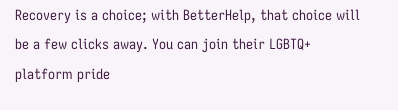Recovery is a choice; with BetterHelp, that choice will be a few clicks away. You can join their LGBTQ+ platform pride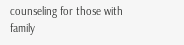counseling for those with family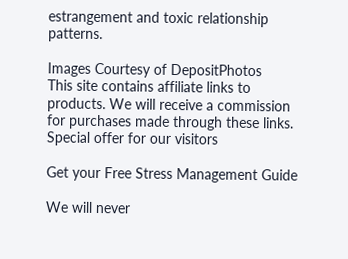estrangement and toxic relationship patterns.

Images Courtesy of DepositPhotos
This site contains affiliate links to products. We will receive a commission for purchases made through these links.
Special offer for our visitors

Get your Free Stress Management Guide

We will never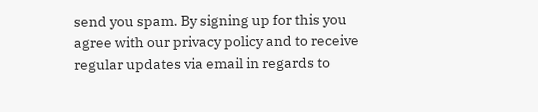send you spam. By signing up for this you agree with our privacy policy and to receive regular updates via email in regards to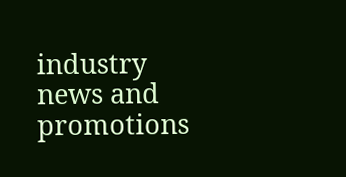industry news and promotions